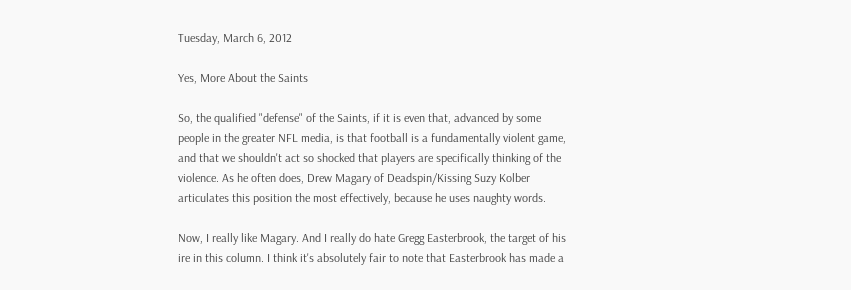Tuesday, March 6, 2012

Yes, More About the Saints

So, the qualified "defense" of the Saints, if it is even that, advanced by some people in the greater NFL media, is that football is a fundamentally violent game, and that we shouldn't act so shocked that players are specifically thinking of the violence. As he often does, Drew Magary of Deadspin/Kissing Suzy Kolber articulates this position the most effectively, because he uses naughty words.

Now, I really like Magary. And I really do hate Gregg Easterbrook, the target of his ire in this column. I think it's absolutely fair to note that Easterbrook has made a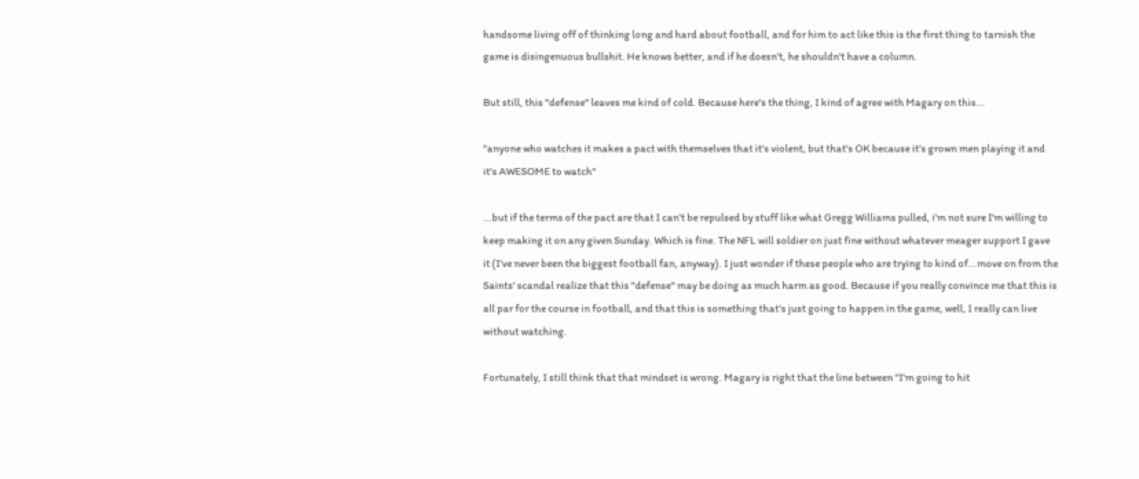handsome living off of thinking long and hard about football, and for him to act like this is the first thing to tarnish the game is disingenuous bullshit. He knows better, and if he doesn't, he shouldn't have a column.

But still, this "defense" leaves me kind of cold. Because here's the thing, I kind of agree with Magary on this...

"anyone who watches it makes a pact with themselves that it's violent, but that's OK because it's grown men playing it and it's AWESOME to watch"

...but if the terms of the pact are that I can't be repulsed by stuff like what Gregg Williams pulled, i'm not sure I'm willing to keep making it on any given Sunday. Which is fine. The NFL will soldier on just fine without whatever meager support I gave it (I've never been the biggest football fan, anyway). I just wonder if these people who are trying to kind of...move on from the Saints' scandal realize that this "defense" may be doing as much harm as good. Because if you really convince me that this is all par for the course in football, and that this is something that's just going to happen in the game, well, I really can live without watching.

Fortunately, I still think that that mindset is wrong. Magary is right that the line between "I'm going to hit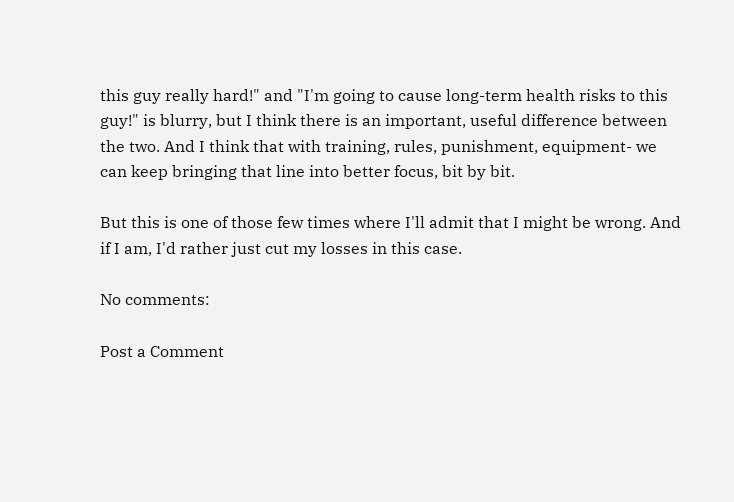this guy really hard!" and "I'm going to cause long-term health risks to this guy!" is blurry, but I think there is an important, useful difference between the two. And I think that with training, rules, punishment, equipment- we can keep bringing that line into better focus, bit by bit.

But this is one of those few times where I'll admit that I might be wrong. And if I am, I'd rather just cut my losses in this case.

No comments:

Post a Comment